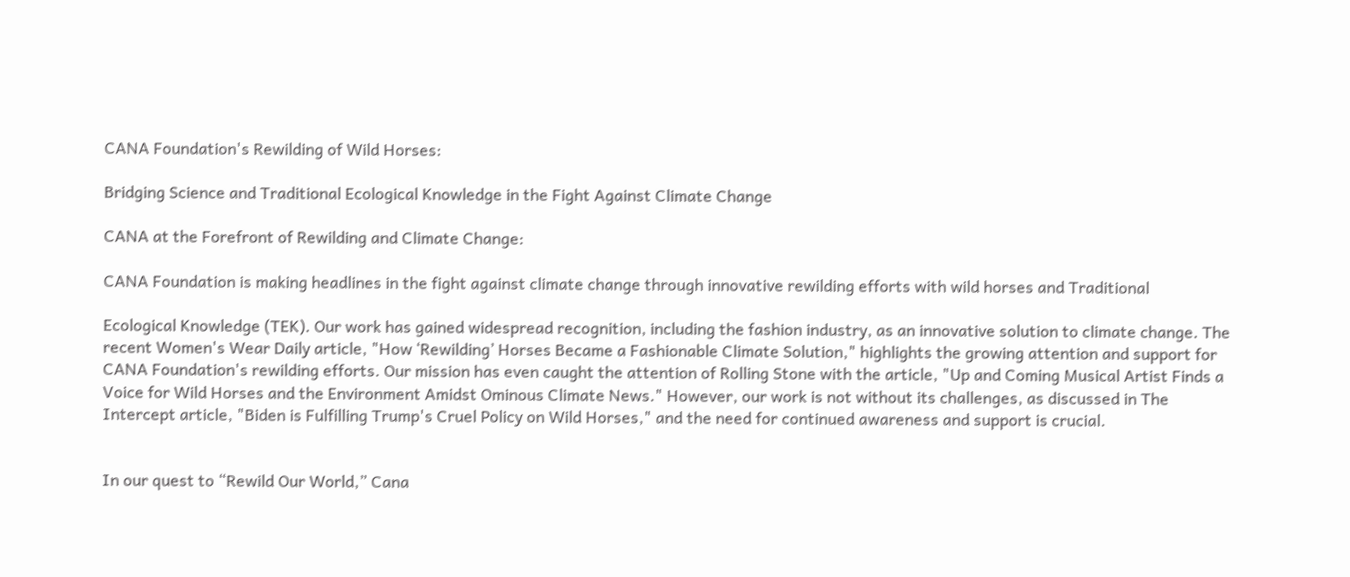CANA Foundation's Rewilding of Wild Horses:

Bridging Science and Traditional Ecological Knowledge in the Fight Against Climate Change

CANA at the Forefront of Rewilding and Climate Change:

CANA Foundation is making headlines in the fight against climate change through innovative rewilding efforts with wild horses and Traditional

Ecological Knowledge (TEK). Our work has gained widespread recognition, including the fashion industry, as an innovative solution to climate change. The recent Women's Wear Daily article, "How ‘Rewilding’ Horses Became a Fashionable Climate Solution," highlights the growing attention and support for CANA Foundation's rewilding efforts. Our mission has even caught the attention of Rolling Stone with the article, "Up and Coming Musical Artist Finds a Voice for Wild Horses and the Environment Amidst Ominous Climate News." However, our work is not without its challenges, as discussed in The Intercept article, "Biden is Fulfilling Trump's Cruel Policy on Wild Horses," and the need for continued awareness and support is crucial.


In our quest to “Rewild Our World,” Cana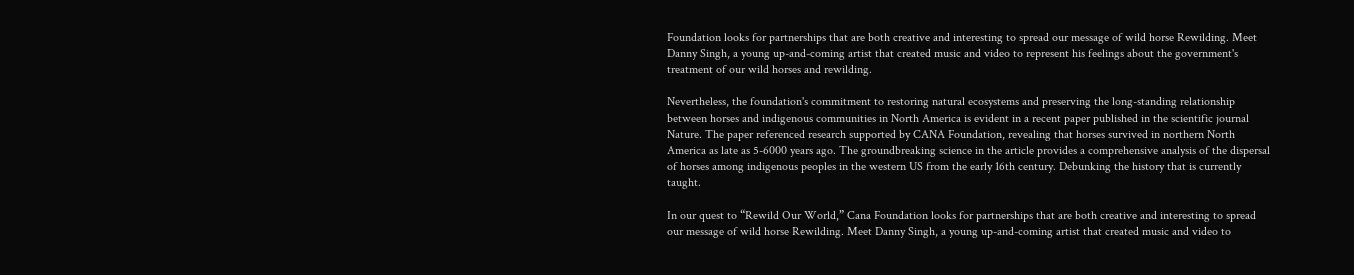Foundation looks for partnerships that are both creative and interesting to spread our message of wild horse Rewilding. Meet Danny Singh, a young up-and-coming artist that created music and video to represent his feelings about the government's treatment of our wild horses and rewilding.

Nevertheless, the foundation's commitment to restoring natural ecosystems and preserving the long-standing relationship between horses and indigenous communities in North America is evident in a recent paper published in the scientific journal Nature. The paper referenced research supported by CANA Foundation, revealing that horses survived in northern North America as late as 5-6000 years ago. The groundbreaking science in the article provides a comprehensive analysis of the dispersal of horses among indigenous peoples in the western US from the early 16th century. Debunking the history that is currently taught.

In our quest to “Rewild Our World,” Cana Foundation looks for partnerships that are both creative and interesting to spread our message of wild horse Rewilding. Meet Danny Singh, a young up-and-coming artist that created music and video to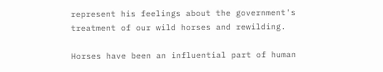represent his feelings about the government's treatment of our wild horses and rewilding.

Horses have been an influential part of human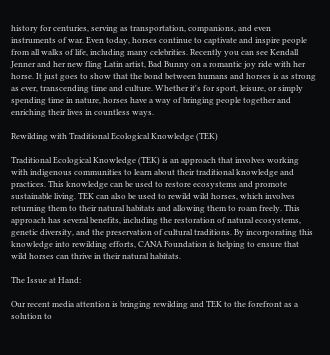history for centuries, serving as transportation, companions, and even instruments of war. Even today, horses continue to captivate and inspire people from all walks of life, including many celebrities. Recently you can see Kendall Jenner and her new fling Latin artist, Bad Bunny on a romantic joy ride with her horse. It just goes to show that the bond between humans and horses is as strong as ever, transcending time and culture. Whether it's for sport, leisure, or simply spending time in nature, horses have a way of bringing people together and enriching their lives in countless ways.

Rewilding with Traditional Ecological Knowledge (TEK)

Traditional Ecological Knowledge (TEK) is an approach that involves working with indigenous communities to learn about their traditional knowledge and practices. This knowledge can be used to restore ecosystems and promote sustainable living. TEK can also be used to rewild wild horses, which involves returning them to their natural habitats and allowing them to roam freely. This approach has several benefits, including the restoration of natural ecosystems, genetic diversity, and the preservation of cultural traditions. By incorporating this knowledge into rewilding efforts, CANA Foundation is helping to ensure that wild horses can thrive in their natural habitats.

The Issue at Hand:

Our recent media attention is bringing rewilding and TEK to the forefront as a solution to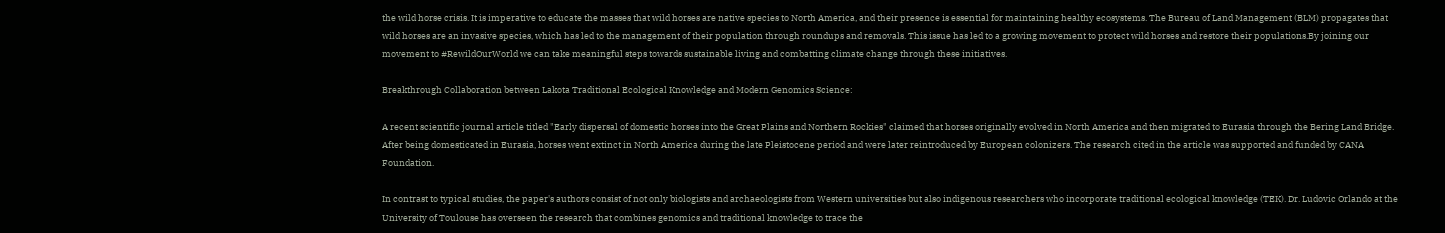the wild horse crisis. It is imperative to educate the masses that wild horses are native species to North America, and their presence is essential for maintaining healthy ecosystems. The Bureau of Land Management (BLM) propagates that wild horses are an invasive species, which has led to the management of their population through roundups and removals. This issue has led to a growing movement to protect wild horses and restore their populations.By joining our movement to #RewildOurWorld we can take meaningful steps towards sustainable living and combatting climate change through these initiatives.

Breakthrough Collaboration between Lakota Traditional Ecological Knowledge and Modern Genomics Science:

A recent scientific journal article titled "Early dispersal of domestic horses into the Great Plains and Northern Rockies" claimed that horses originally evolved in North America and then migrated to Eurasia through the Bering Land Bridge. After being domesticated in Eurasia, horses went extinct in North America during the late Pleistocene period and were later reintroduced by European colonizers. The research cited in the article was supported and funded by CANA Foundation.

In contrast to typical studies, the paper's authors consist of not only biologists and archaeologists from Western universities but also indigenous researchers who incorporate traditional ecological knowledge (TEK). Dr. Ludovic Orlando at the University of Toulouse has overseen the research that combines genomics and traditional knowledge to trace the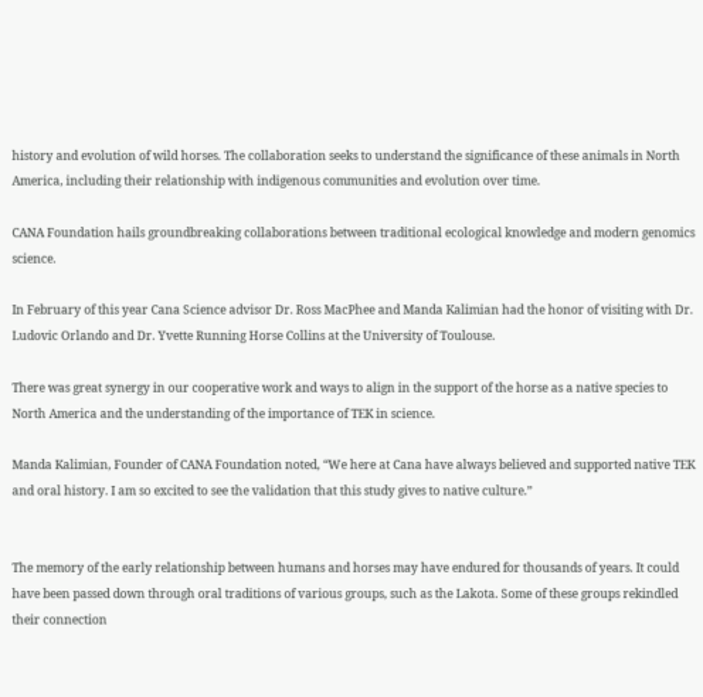history and evolution of wild horses. The collaboration seeks to understand the significance of these animals in North America, including their relationship with indigenous communities and evolution over time.

CANA Foundation hails groundbreaking collaborations between traditional ecological knowledge and modern genomics science.

In February of this year Cana Science advisor Dr. Ross MacPhee and Manda Kalimian had the honor of visiting with Dr. Ludovic Orlando and Dr. Yvette Running Horse Collins at the University of Toulouse.

There was great synergy in our cooperative work and ways to align in the support of the horse as a native species to North America and the understanding of the importance of TEK in science.

Manda Kalimian, Founder of CANA Foundation noted, “We here at Cana have always believed and supported native TEK and oral history. I am so excited to see the validation that this study gives to native culture.”


The memory of the early relationship between humans and horses may have endured for thousands of years. It could have been passed down through oral traditions of various groups, such as the Lakota. Some of these groups rekindled their connection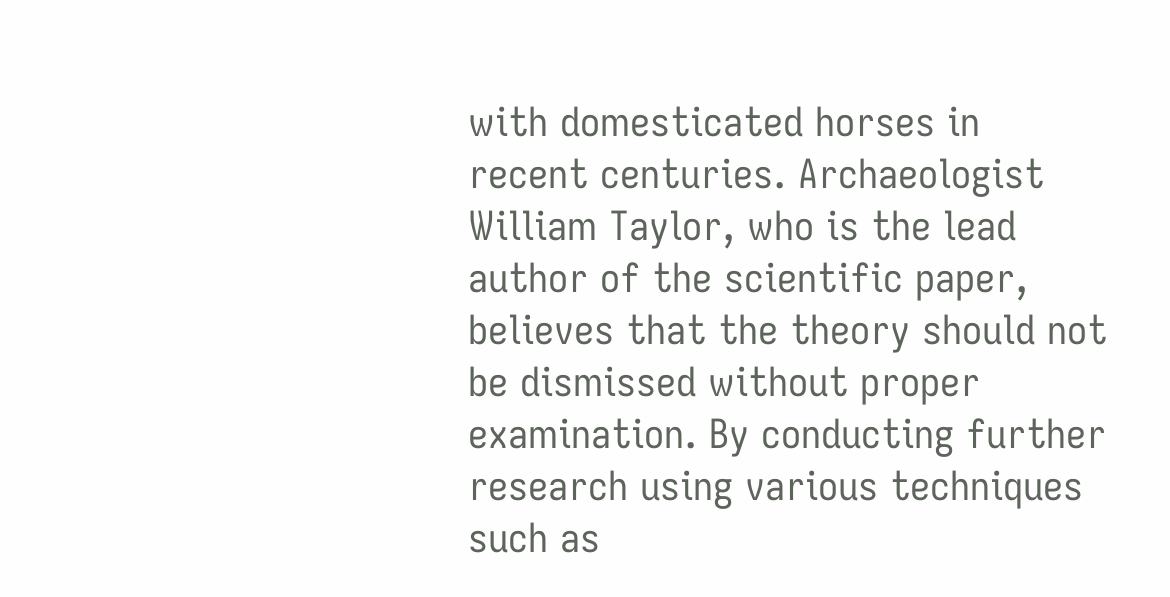with domesticated horses in recent centuries. Archaeologist William Taylor, who is the lead author of the scientific paper, believes that the theory should not be dismissed without proper examination. By conducting further research using various techniques such as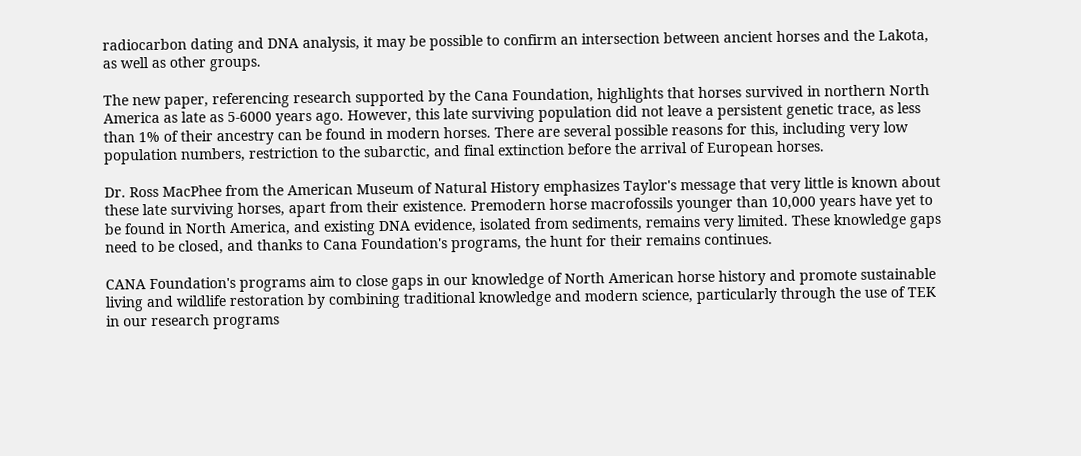radiocarbon dating and DNA analysis, it may be possible to confirm an intersection between ancient horses and the Lakota, as well as other groups.

The new paper, referencing research supported by the Cana Foundation, highlights that horses survived in northern North America as late as 5-6000 years ago. However, this late surviving population did not leave a persistent genetic trace, as less than 1% of their ancestry can be found in modern horses. There are several possible reasons for this, including very low population numbers, restriction to the subarctic, and final extinction before the arrival of European horses.

Dr. Ross MacPhee from the American Museum of Natural History emphasizes Taylor's message that very little is known about these late surviving horses, apart from their existence. Premodern horse macrofossils younger than 10,000 years have yet to be found in North America, and existing DNA evidence, isolated from sediments, remains very limited. These knowledge gaps need to be closed, and thanks to Cana Foundation's programs, the hunt for their remains continues.

CANA Foundation's programs aim to close gaps in our knowledge of North American horse history and promote sustainable living and wildlife restoration by combining traditional knowledge and modern science, particularly through the use of TEK in our research programs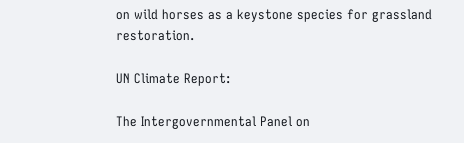on wild horses as a keystone species for grassland restoration.

UN Climate Report:

The Intergovernmental Panel on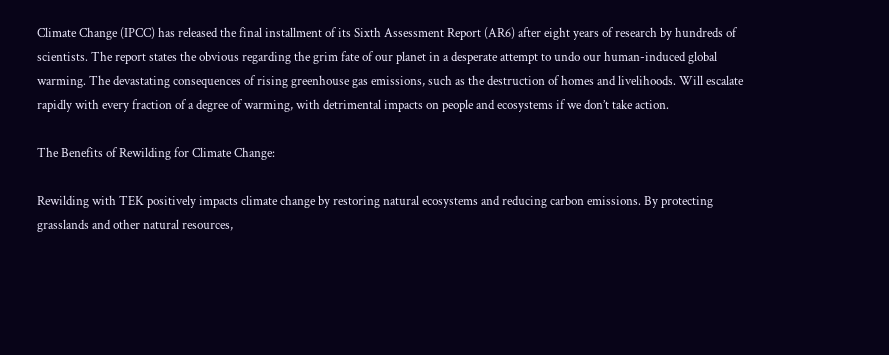Climate Change (IPCC) has released the final installment of its Sixth Assessment Report (AR6) after eight years of research by hundreds of scientists. The report states the obvious regarding the grim fate of our planet in a desperate attempt to undo our human-induced global warming. The devastating consequences of rising greenhouse gas emissions, such as the destruction of homes and livelihoods. Will escalate rapidly with every fraction of a degree of warming, with detrimental impacts on people and ecosystems if we don’t take action.

The Benefits of Rewilding for Climate Change:

Rewilding with TEK positively impacts climate change by restoring natural ecosystems and reducing carbon emissions. By protecting grasslands and other natural resources,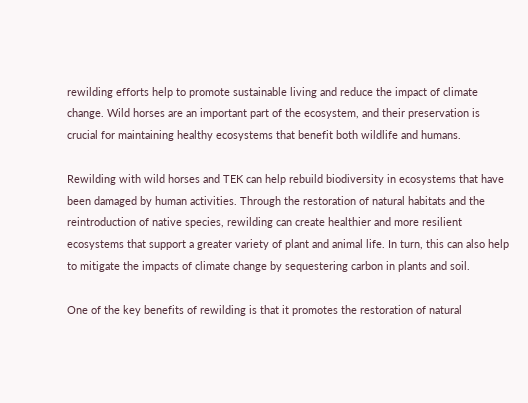rewilding efforts help to promote sustainable living and reduce the impact of climate change. Wild horses are an important part of the ecosystem, and their preservation is crucial for maintaining healthy ecosystems that benefit both wildlife and humans.

Rewilding with wild horses and TEK can help rebuild biodiversity in ecosystems that have been damaged by human activities. Through the restoration of natural habitats and the reintroduction of native species, rewilding can create healthier and more resilient ecosystems that support a greater variety of plant and animal life. In turn, this can also help to mitigate the impacts of climate change by sequestering carbon in plants and soil.

One of the key benefits of rewilding is that it promotes the restoration of natural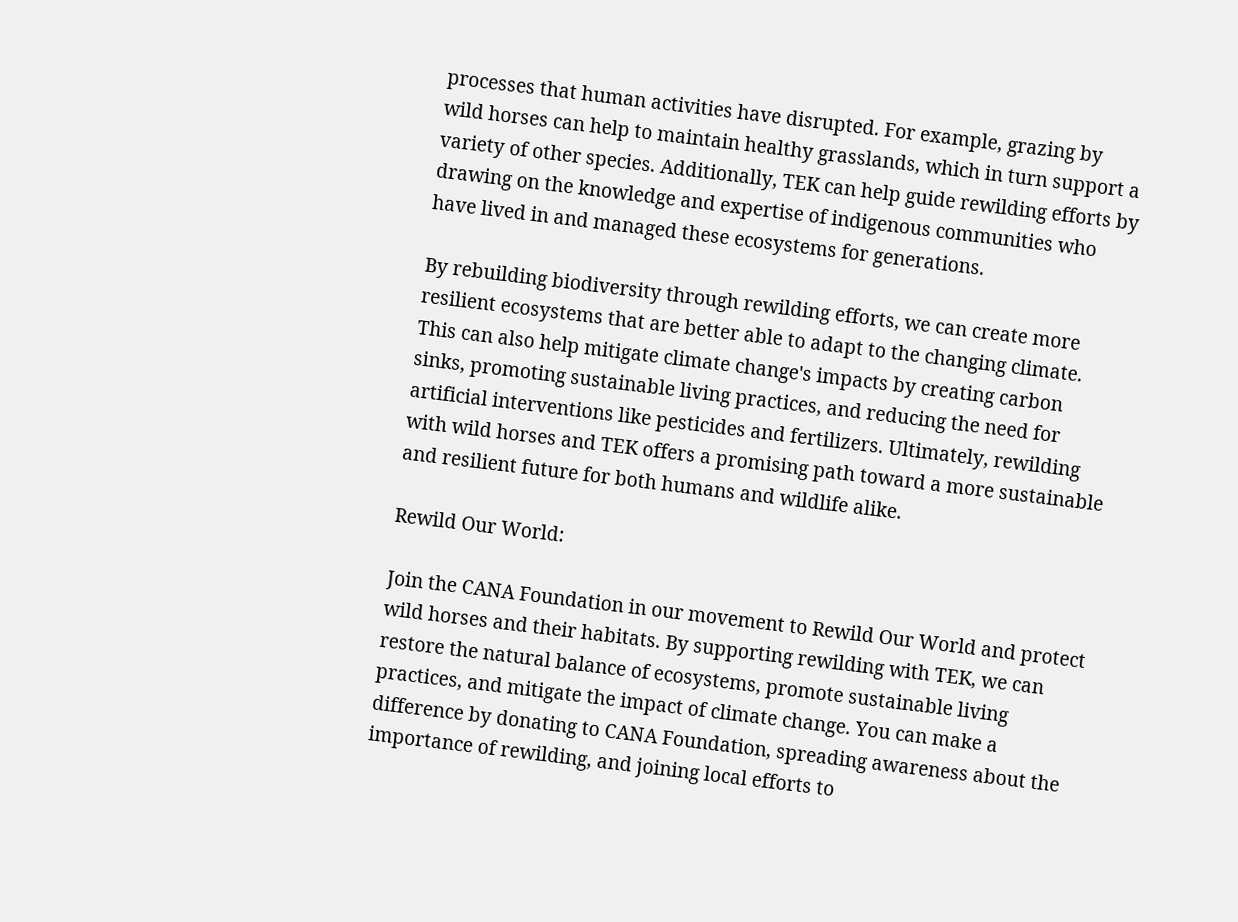processes that human activities have disrupted. For example, grazing by wild horses can help to maintain healthy grasslands, which in turn support a variety of other species. Additionally, TEK can help guide rewilding efforts by drawing on the knowledge and expertise of indigenous communities who have lived in and managed these ecosystems for generations.

By rebuilding biodiversity through rewilding efforts, we can create more resilient ecosystems that are better able to adapt to the changing climate. This can also help mitigate climate change's impacts by creating carbon sinks, promoting sustainable living practices, and reducing the need for artificial interventions like pesticides and fertilizers. Ultimately, rewilding with wild horses and TEK offers a promising path toward a more sustainable and resilient future for both humans and wildlife alike.

Rewild Our World:

Join the CANA Foundation in our movement to Rewild Our World and protect wild horses and their habitats. By supporting rewilding with TEK, we can restore the natural balance of ecosystems, promote sustainable living practices, and mitigate the impact of climate change. You can make a difference by donating to CANA Foundation, spreading awareness about the importance of rewilding, and joining local efforts to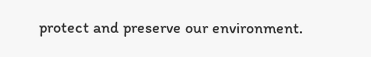protect and preserve our environment.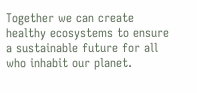Together we can create healthy ecosystems to ensure a sustainable future for all who inhabit our planet.